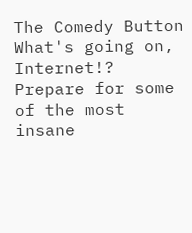The Comedy Button
What's going on, Internet!? Prepare for some of the most insane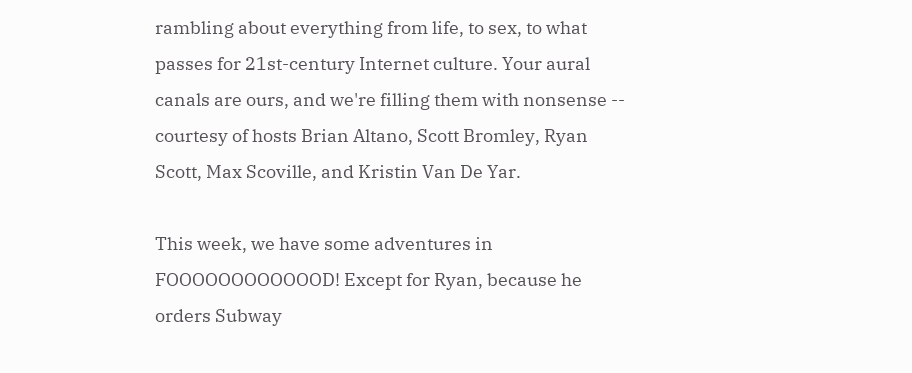rambling about everything from life, to sex, to what passes for 21st-century Internet culture. Your aural canals are ours, and we're filling them with nonsense -- courtesy of hosts Brian Altano, Scott Bromley, Ryan Scott, Max Scoville, and Kristin Van De Yar.

This week, we have some adventures in FOOOOOOOOOOOOD! Except for Ryan, because he orders Subway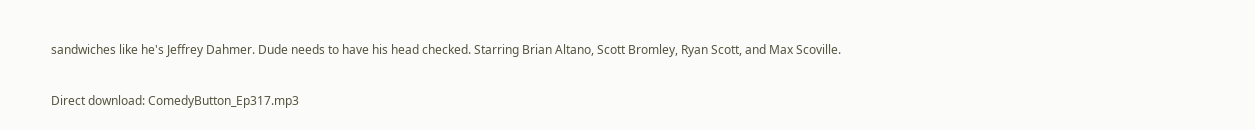sandwiches like he's Jeffrey Dahmer. Dude needs to have his head checked. Starring Brian Altano, Scott Bromley, Ryan Scott, and Max Scoville.

Direct download: ComedyButton_Ep317.mp3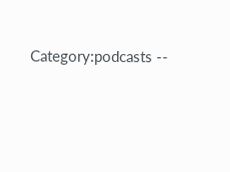Category:podcasts --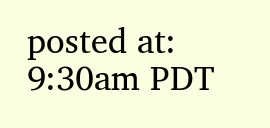posted at: 9:30am PDT